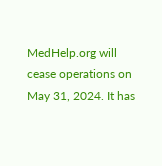MedHelp.org will cease operations on May 31, 2024. It has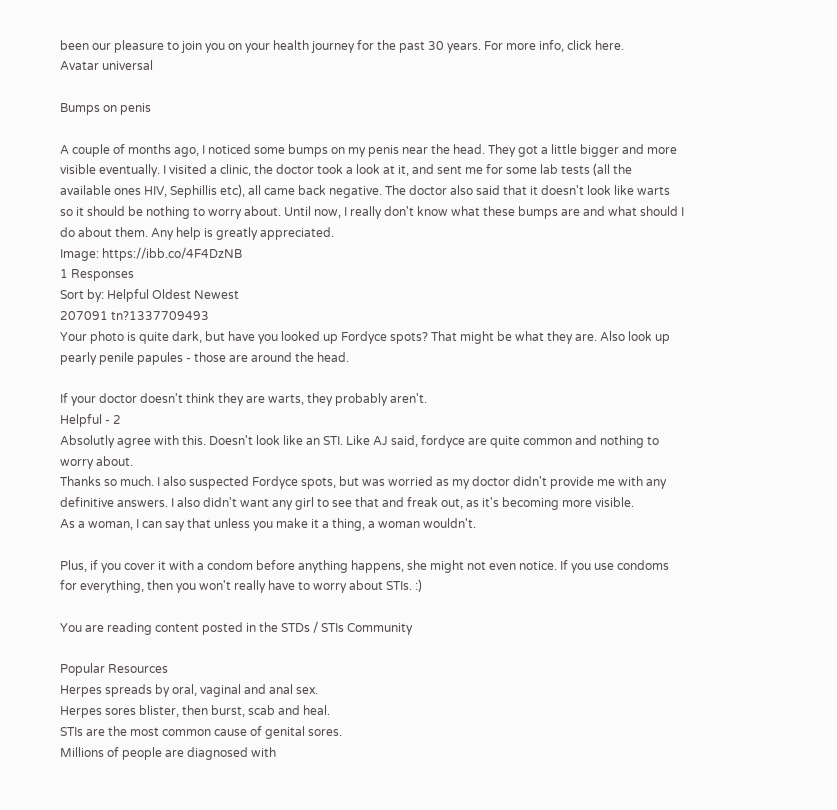been our pleasure to join you on your health journey for the past 30 years. For more info, click here.
Avatar universal

Bumps on penis

A couple of months ago, I noticed some bumps on my penis near the head. They got a little bigger and more visible eventually. I visited a clinic, the doctor took a look at it, and sent me for some lab tests (all the available ones HIV, Sephillis etc), all came back negative. The doctor also said that it doesn't look like warts so it should be nothing to worry about. Until now, I really don't know what these bumps are and what should I do about them. Any help is greatly appreciated.
Image: https://ibb.co/4F4DzNB
1 Responses
Sort by: Helpful Oldest Newest
207091 tn?1337709493
Your photo is quite dark, but have you looked up Fordyce spots? That might be what they are. Also look up pearly penile papules - those are around the head.

If your doctor doesn't think they are warts, they probably aren't.
Helpful - 2
Absolutly agree with this. Doesn't look like an STI. Like AJ said, fordyce are quite common and nothing to worry about.
Thanks so much. I also suspected Fordyce spots, but was worried as my doctor didn't provide me with any definitive answers. I also didn't want any girl to see that and freak out, as it's becoming more visible.
As a woman, I can say that unless you make it a thing, a woman wouldn't.

Plus, if you cover it with a condom before anything happens, she might not even notice. If you use condoms for everything, then you won't really have to worry about STIs. :)

You are reading content posted in the STDs / STIs Community

Popular Resources
Herpes spreads by oral, vaginal and anal sex.
Herpes sores blister, then burst, scab and heal.
STIs are the most common cause of genital sores.
Millions of people are diagnosed with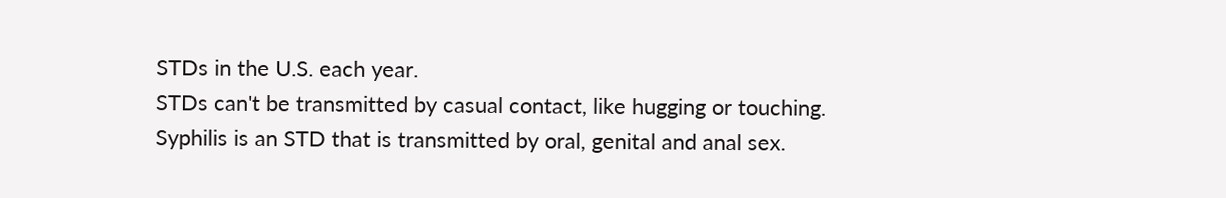STDs in the U.S. each year.
STDs can't be transmitted by casual contact, like hugging or touching.
Syphilis is an STD that is transmitted by oral, genital and anal sex.